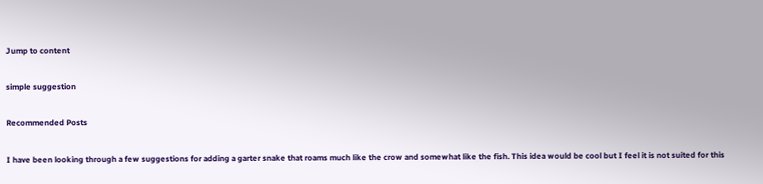Jump to content

simple suggestion

Recommended Posts

I have been looking through a few suggestions for adding a garter snake that roams much like the crow and somewhat like the fish. This idea would be cool but I feel it is not suited for this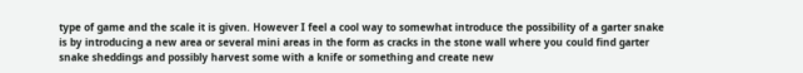type of game and the scale it is given. However I feel a cool way to somewhat introduce the possibility of a garter snake is by introducing a new area or several mini areas in the form as cracks in the stone wall where you could find garter snake sheddings and possibly harvest some with a knife or something and create new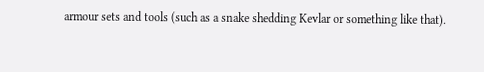armour sets and tools (such as a snake shedding Kevlar or something like that).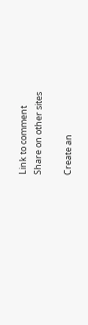Link to comment
Share on other sites

Create an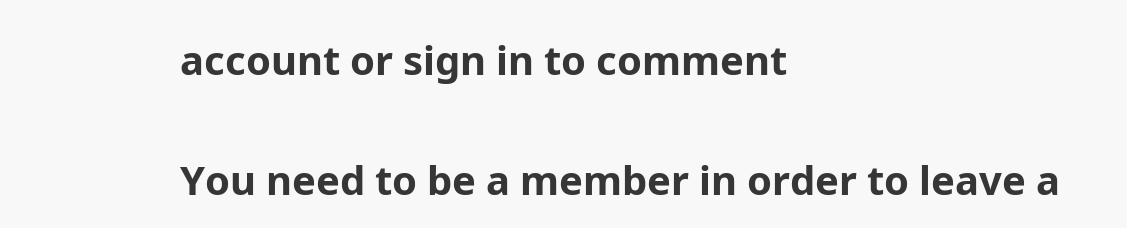account or sign in to comment

You need to be a member in order to leave a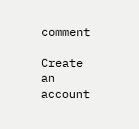comment

Create an account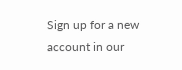Sign up for a new account in our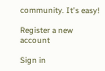community. It's easy!

Register a new account

Sign in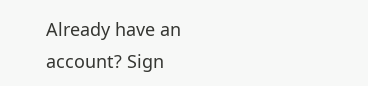Already have an account? Sign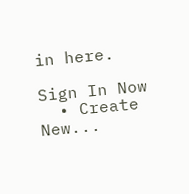in here.

Sign In Now
  • Create New...